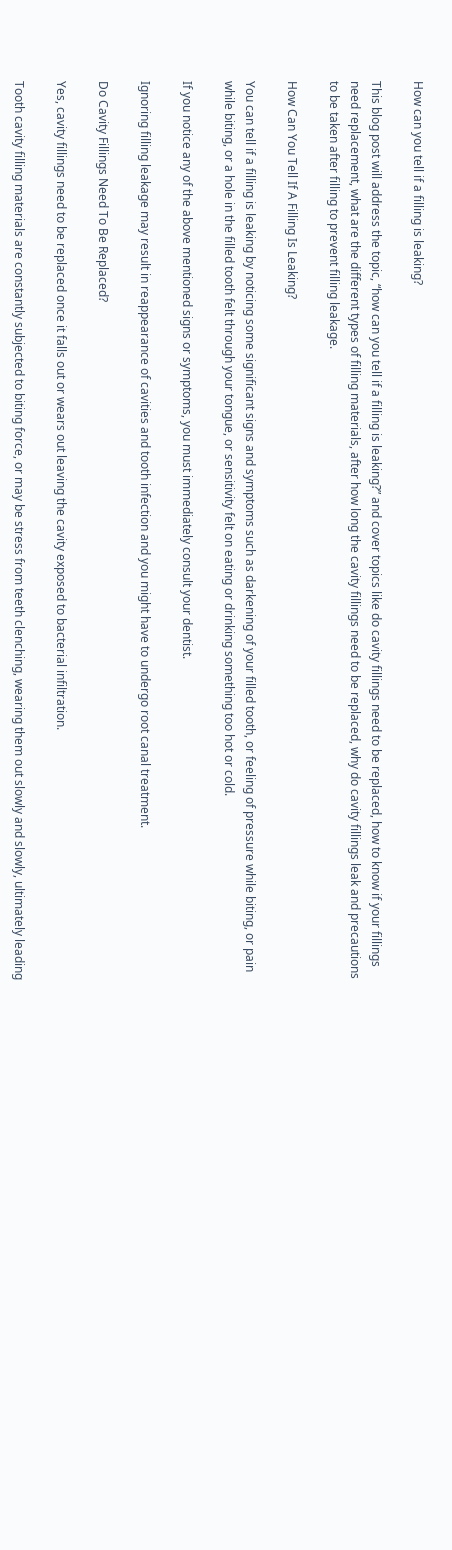How can you tell if a filling is leaking?

This blog post will address the topic, “how can you tell if a filling is leaking?” and cover topics like do cavity fillings need to be replaced, how to know if your fillings need replacement, what are the different types of filling materials, after how long the cavity fillings need to be replaced, why do cavity fillings leak and precautions to be taken after filling to prevent filling leakage.

How Can You Tell If A Filling Is Leaking?

You can tell if a filling is leaking by noticing some significant signs and symptoms such as darkening of your filled tooth, or feeling of pressure while biting, or pain while biting, or a hole in the filled tooth felt through your tongue, or sensitivity felt on eating or drinking something too hot or cold.

If you notice any of the above mentioned signs or symptoms, you must immediately consult your dentist.

Ignoring filling leakage may result in reappearance of cavities and tooth infection and you might have to undergo root canal treatment.

Do Cavity Fillings Need To Be Replaced?

Yes, cavity fillings need to be replaced once it falls out or wears out leaving the cavity exposed to bacterial infiltration.

Tooth cavity filling materials are constantly subjected to biting force, or may be stress from teeth clenching, wearing them out slowly and slowly, ultimately leading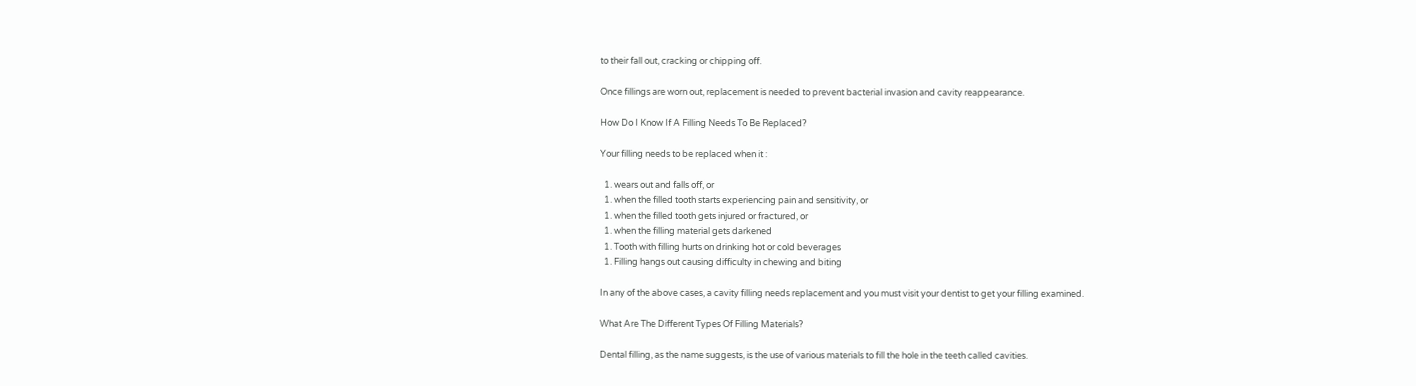to their fall out, cracking or chipping off.

Once fillings are worn out, replacement is needed to prevent bacterial invasion and cavity reappearance.

How Do I Know If A Filling Needs To Be Replaced?

Your filling needs to be replaced when it :

  1. wears out and falls off, or
  1. when the filled tooth starts experiencing pain and sensitivity, or
  1. when the filled tooth gets injured or fractured, or
  1. when the filling material gets darkened
  1. Tooth with filling hurts on drinking hot or cold beverages
  1. Filling hangs out causing difficulty in chewing and biting

In any of the above cases, a cavity filling needs replacement and you must visit your dentist to get your filling examined.

What Are The Different Types Of Filling Materials?

Dental filling, as the name suggests, is the use of various materials to fill the hole in the teeth called cavities.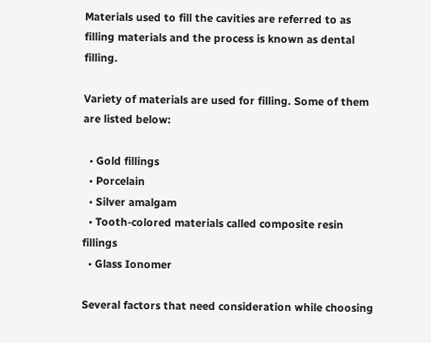Materials used to fill the cavities are referred to as filling materials and the process is known as dental filling.

Variety of materials are used for filling. Some of them are listed below:

  • Gold fillings
  • Porcelain
  • Silver amalgam
  • Tooth-colored materials called composite resin fillings
  • Glass Ionomer

Several factors that need consideration while choosing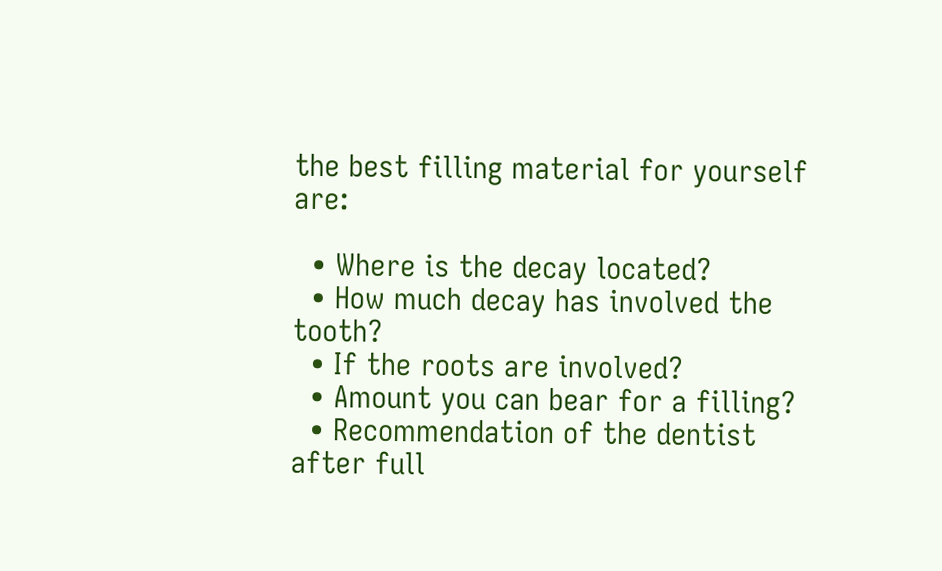the best filling material for yourself are:

  • Where is the decay located?
  • How much decay has involved the tooth?
  • If the roots are involved?
  • Amount you can bear for a filling?
  • Recommendation of the dentist after full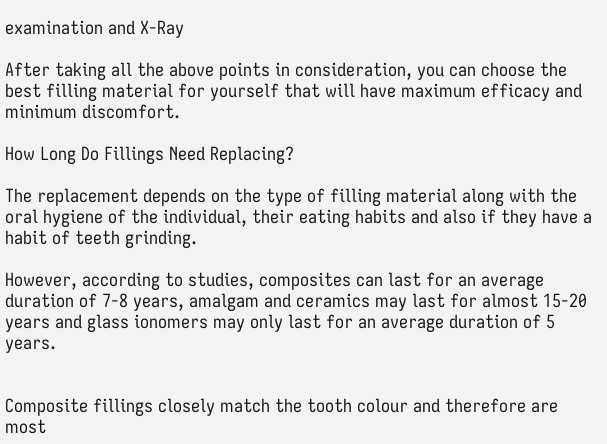examination and X-Ray

After taking all the above points in consideration, you can choose the best filling material for yourself that will have maximum efficacy and minimum discomfort.

How Long Do Fillings Need Replacing?

The replacement depends on the type of filling material along with the oral hygiene of the individual, their eating habits and also if they have a habit of teeth grinding.

However, according to studies, composites can last for an average duration of 7-8 years, amalgam and ceramics may last for almost 15-20 years and glass ionomers may only last for an average duration of 5 years.


Composite fillings closely match the tooth colour and therefore are most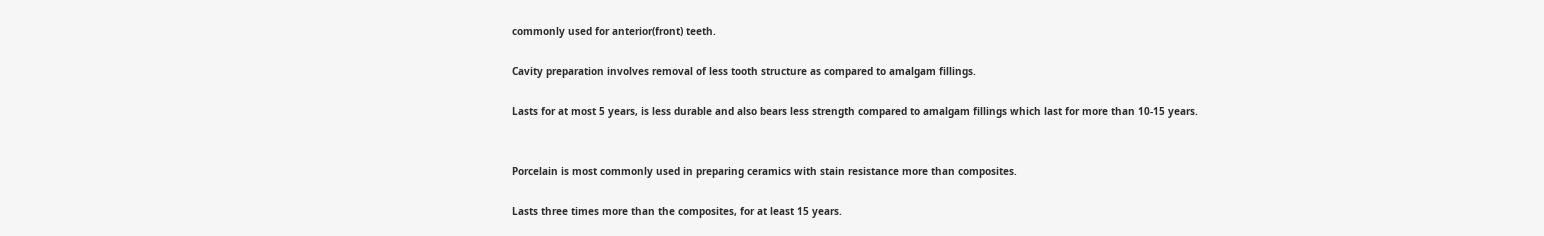commonly used for anterior(front) teeth.

Cavity preparation involves removal of less tooth structure as compared to amalgam fillings.

Lasts for at most 5 years, is less durable and also bears less strength compared to amalgam fillings which last for more than 10-15 years.


Porcelain is most commonly used in preparing ceramics with stain resistance more than composites.

Lasts three times more than the composites, for at least 15 years.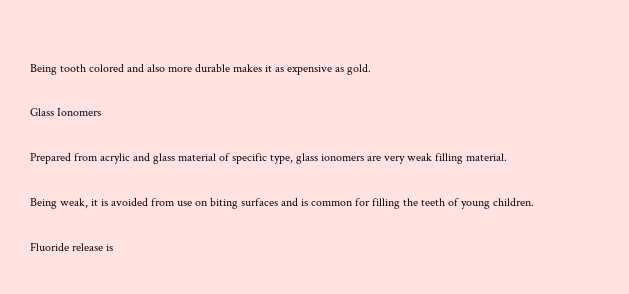Being tooth colored and also more durable makes it as expensive as gold.

Glass Ionomers

Prepared from acrylic and glass material of specific type, glass ionomers are very weak filling material.

Being weak, it is avoided from use on biting surfaces and is common for filling the teeth of young children.

Fluoride release is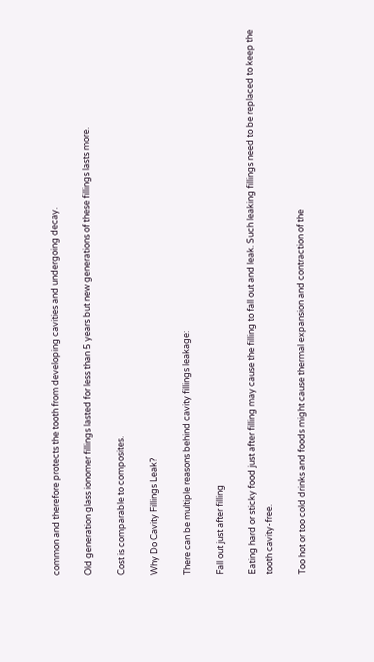common and therefore protects the tooth from developing cavities and undergoing decay.

Old generation glass ionomer fillings lasted for less than 5 years but new generations of these fillings lasts more.

Cost is comparable to composites.

Why Do Cavity Fillings Leak?

There can be multiple reasons behind cavity fillings leakage:

Fall out just after filling

Eating hard or sticky food just after filling may cause the filling to fall out and leak. Such leaking fillings need to be replaced to keep the tooth cavity-free.

Too hot or too cold drinks and foods might cause thermal expansion and contraction of the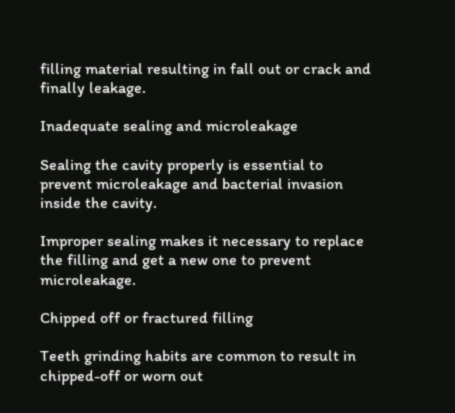filling material resulting in fall out or crack and finally leakage.

Inadequate sealing and microleakage

Sealing the cavity properly is essential to prevent microleakage and bacterial invasion inside the cavity.

Improper sealing makes it necessary to replace the filling and get a new one to prevent microleakage.

Chipped off or fractured filling

Teeth grinding habits are common to result in chipped-off or worn out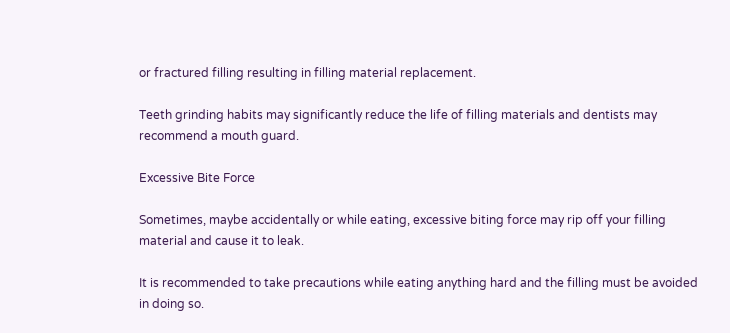or fractured filling resulting in filling material replacement.

Teeth grinding habits may significantly reduce the life of filling materials and dentists may recommend a mouth guard.

Excessive Bite Force

Sometimes, maybe accidentally or while eating, excessive biting force may rip off your filling material and cause it to leak.

It is recommended to take precautions while eating anything hard and the filling must be avoided in doing so.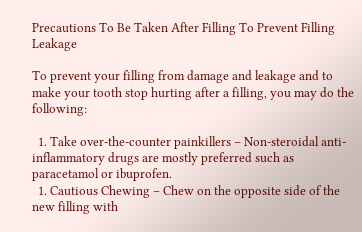Precautions To Be Taken After Filling To Prevent Filling Leakage

To prevent your filling from damage and leakage and to make your tooth stop hurting after a filling, you may do the following:

  1. Take over-the-counter painkillers – Non-steroidal anti-inflammatory drugs are mostly preferred such as paracetamol or ibuprofen.
  1. Cautious Chewing – Chew on the opposite side of the new filling with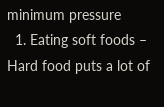minimum pressure
  1. Eating soft foods –  Hard food puts a lot of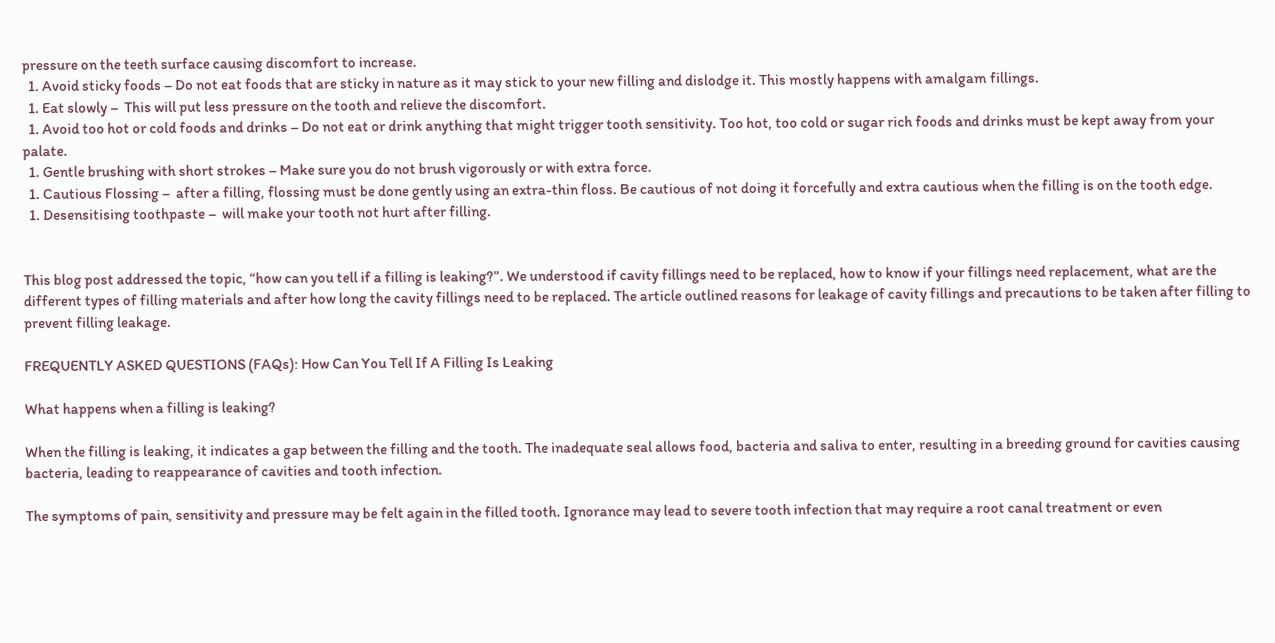pressure on the teeth surface causing discomfort to increase.
  1. Avoid sticky foods – Do not eat foods that are sticky in nature as it may stick to your new filling and dislodge it. This mostly happens with amalgam fillings.
  1. Eat slowly –  This will put less pressure on the tooth and relieve the discomfort.
  1. Avoid too hot or cold foods and drinks – Do not eat or drink anything that might trigger tooth sensitivity. Too hot, too cold or sugar rich foods and drinks must be kept away from your palate.
  1. Gentle brushing with short strokes – Make sure you do not brush vigorously or with extra force.
  1. Cautious Flossing –  after a filling, flossing must be done gently using an extra-thin floss. Be cautious of not doing it forcefully and extra cautious when the filling is on the tooth edge.
  1. Desensitising toothpaste –  will make your tooth not hurt after filling.


This blog post addressed the topic, “how can you tell if a filling is leaking?”. We understood if cavity fillings need to be replaced, how to know if your fillings need replacement, what are the different types of filling materials and after how long the cavity fillings need to be replaced. The article outlined reasons for leakage of cavity fillings and precautions to be taken after filling to prevent filling leakage.

FREQUENTLY ASKED QUESTIONS (FAQs): How Can You Tell If A Filling Is Leaking

What happens when a filling is leaking?

When the filling is leaking, it indicates a gap between the filling and the tooth. The inadequate seal allows food, bacteria and saliva to enter, resulting in a breeding ground for cavities causing bacteria, leading to reappearance of cavities and tooth infection.

The symptoms of pain, sensitivity and pressure may be felt again in the filled tooth. Ignorance may lead to severe tooth infection that may require a root canal treatment or even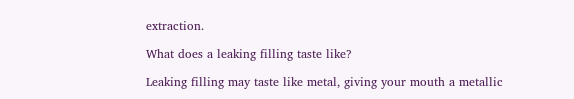extraction.

What does a leaking filling taste like?

Leaking filling may taste like metal, giving your mouth a metallic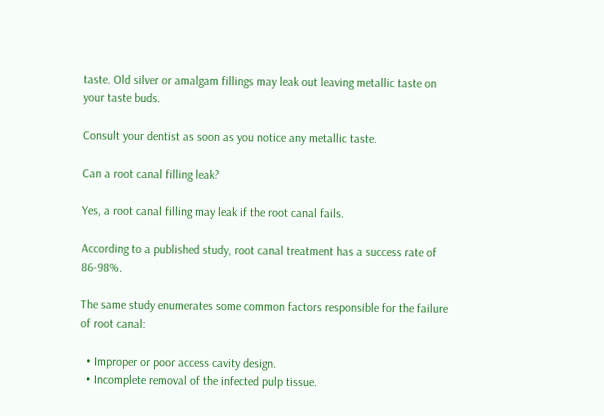taste. Old silver or amalgam fillings may leak out leaving metallic taste on your taste buds.

Consult your dentist as soon as you notice any metallic taste.

Can a root canal filling leak?

Yes, a root canal filling may leak if the root canal fails.

According to a published study, root canal treatment has a success rate of 86-98%.

The same study enumerates some common factors responsible for the failure of root canal:

  • Improper or poor access cavity design.
  • Incomplete removal of the infected pulp tissue.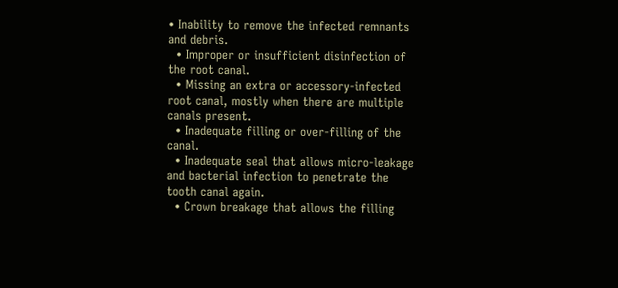• Inability to remove the infected remnants and debris.
  • Improper or insufficient disinfection of the root canal.
  • Missing an extra or accessory-infected root canal, mostly when there are multiple canals present.
  • Inadequate filling or over-filling of the canal.
  • Inadequate seal that allows micro-leakage and bacterial infection to penetrate the tooth canal again.
  • Crown breakage that allows the filling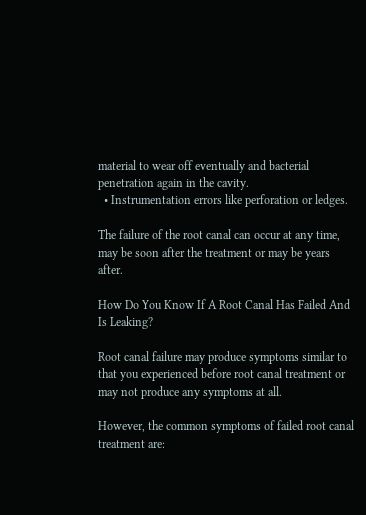material to wear off eventually and bacterial penetration again in the cavity.
  • Instrumentation errors like perforation or ledges.

The failure of the root canal can occur at any time, may be soon after the treatment or may be years after.

How Do You Know If A Root Canal Has Failed And Is Leaking?

Root canal failure may produce symptoms similar to that you experienced before root canal treatment or may not produce any symptoms at all.

However, the common symptoms of failed root canal treatment are: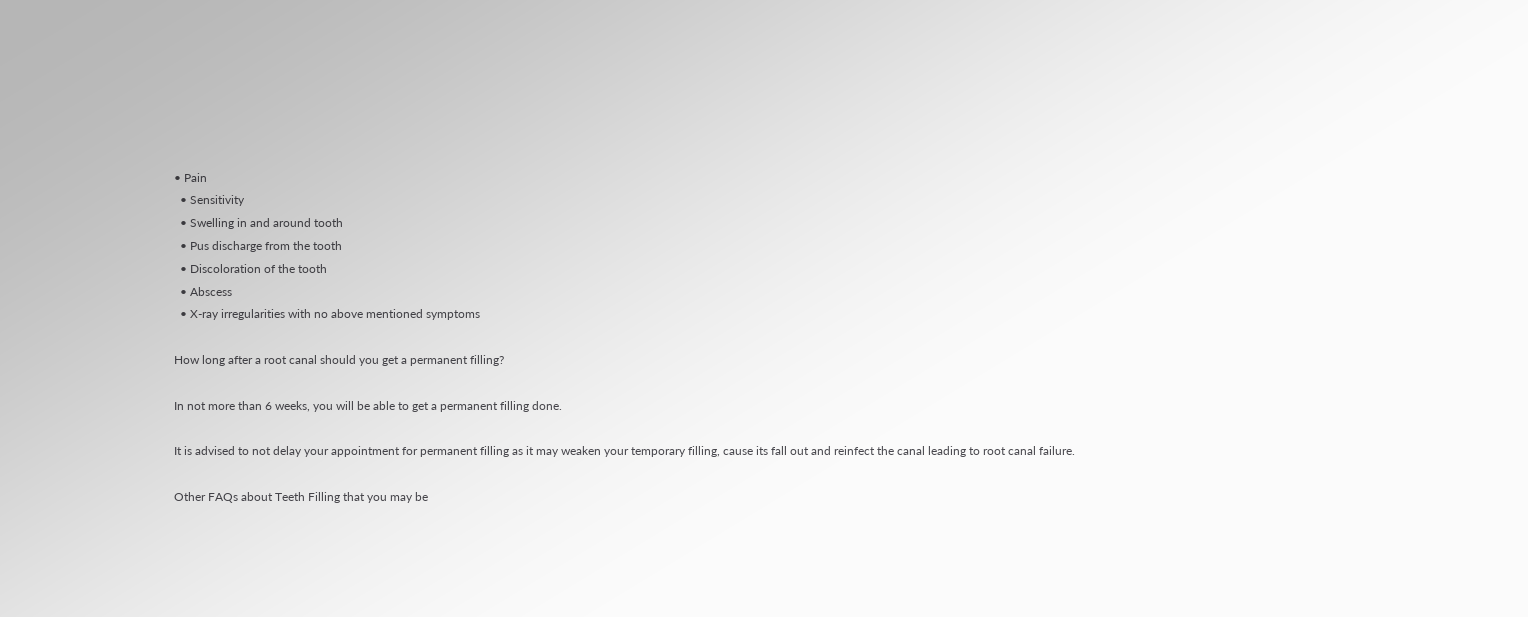• Pain
  • Sensitivity
  • Swelling in and around tooth
  • Pus discharge from the tooth
  • Discoloration of the tooth
  • Abscess
  • X-ray irregularities with no above mentioned symptoms

How long after a root canal should you get a permanent filling?

In not more than 6 weeks, you will be able to get a permanent filling done.

It is advised to not delay your appointment for permanent filling as it may weaken your temporary filling, cause its fall out and reinfect the canal leading to root canal failure.

Other FAQs about Teeth Filling that you may be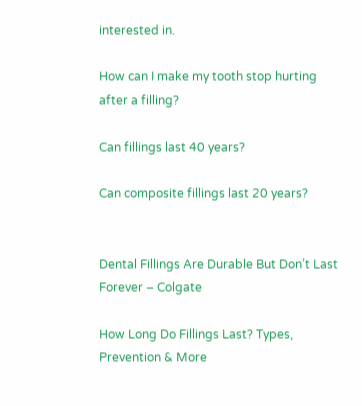interested in.

How can I make my tooth stop hurting after a filling?

Can fillings last 40 years?

Can composite fillings last 20 years?


Dental Fillings Are Durable But Don’t Last Forever – Colgate

How Long Do Fillings Last? Types, Prevention & More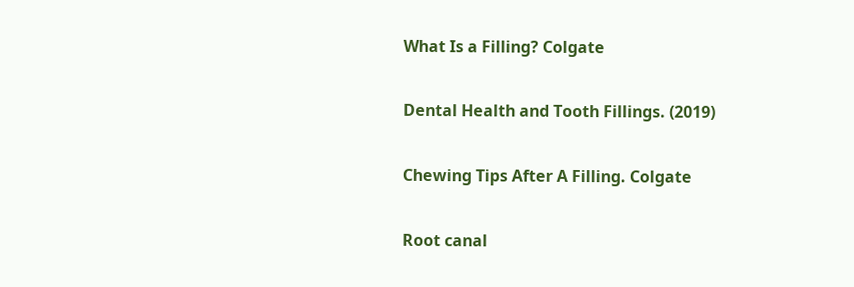What Is a Filling? Colgate

Dental Health and Tooth Fillings. (2019)

Chewing Tips After A Filling. Colgate

Root canal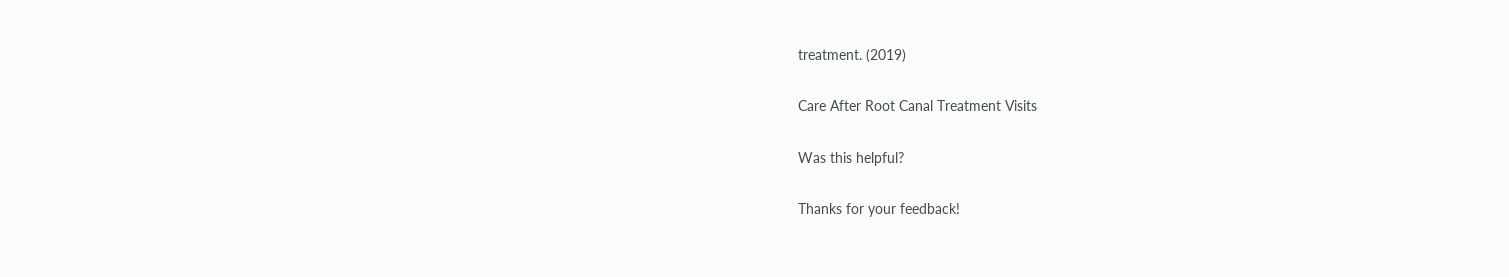treatment. (2019)

Care After Root Canal Treatment Visits

Was this helpful?

Thanks for your feedback!